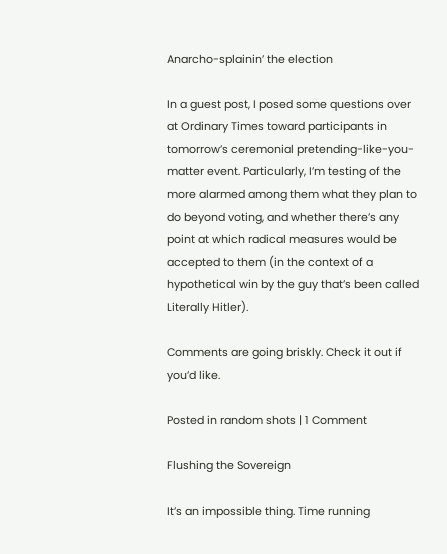Anarcho-splainin’ the election

In a guest post, I posed some questions over at Ordinary Times toward participants in tomorrow’s ceremonial pretending-like-you-matter event. Particularly, I’m testing of the more alarmed among them what they plan to do beyond voting, and whether there’s any point at which radical measures would be accepted to them (in the context of a hypothetical win by the guy that’s been called Literally Hitler).

Comments are going briskly. Check it out if you’d like.

Posted in random shots | 1 Comment

Flushing the Sovereign

It’s an impossible thing. Time running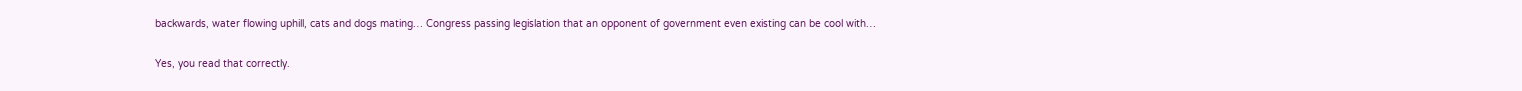backwards, water flowing uphill, cats and dogs mating… Congress passing legislation that an opponent of government even existing can be cool with…

Yes, you read that correctly.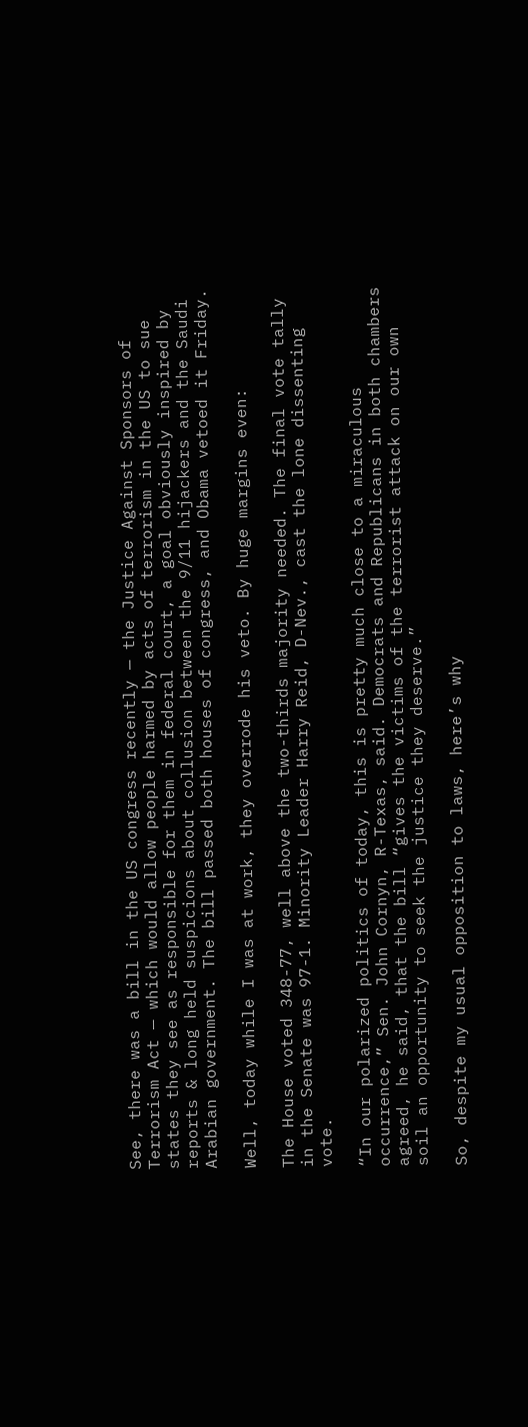See, there was a bill in the US congress recently — the Justice Against Sponsors of Terrorism Act — which would allow people harmed by acts of terrorism in the US to sue states they see as responsible for them in federal court, a goal obviously inspired by reports & long held suspicions about collusion between the 9/11 hijackers and the Saudi Arabian government. The bill passed both houses of congress, and Obama vetoed it Friday.

Well, today while I was at work, they overrode his veto. By huge margins even:

The House voted 348-77, well above the two-thirds majority needed. The final vote tally in the Senate was 97-1. Minority Leader Harry Reid, D-Nev., cast the lone dissenting vote.

“In our polarized politics of today, this is pretty much close to a miraculous occurrence,” Sen. John Cornyn, R-Texas, said. Democrats and Republicans in both chambers agreed, he said, that the bill “gives the victims of the terrorist attack on our own soil an opportunity to seek the justice they deserve.”

So, despite my usual opposition to laws, here’s why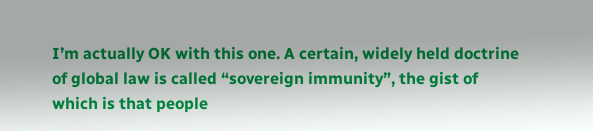I’m actually OK with this one. A certain, widely held doctrine of global law is called “sovereign immunity”, the gist of which is that people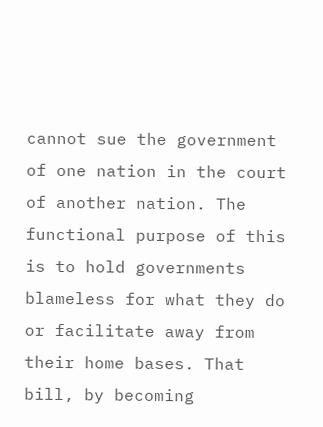cannot sue the government of one nation in the court of another nation. The functional purpose of this is to hold governments blameless for what they do or facilitate away from their home bases. That bill, by becoming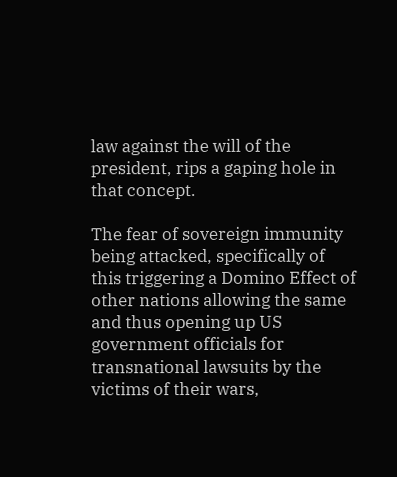law against the will of the president, rips a gaping hole in that concept.

The fear of sovereign immunity being attacked, specifically of this triggering a Domino Effect of other nations allowing the same and thus opening up US government officials for transnational lawsuits by the victims of their wars,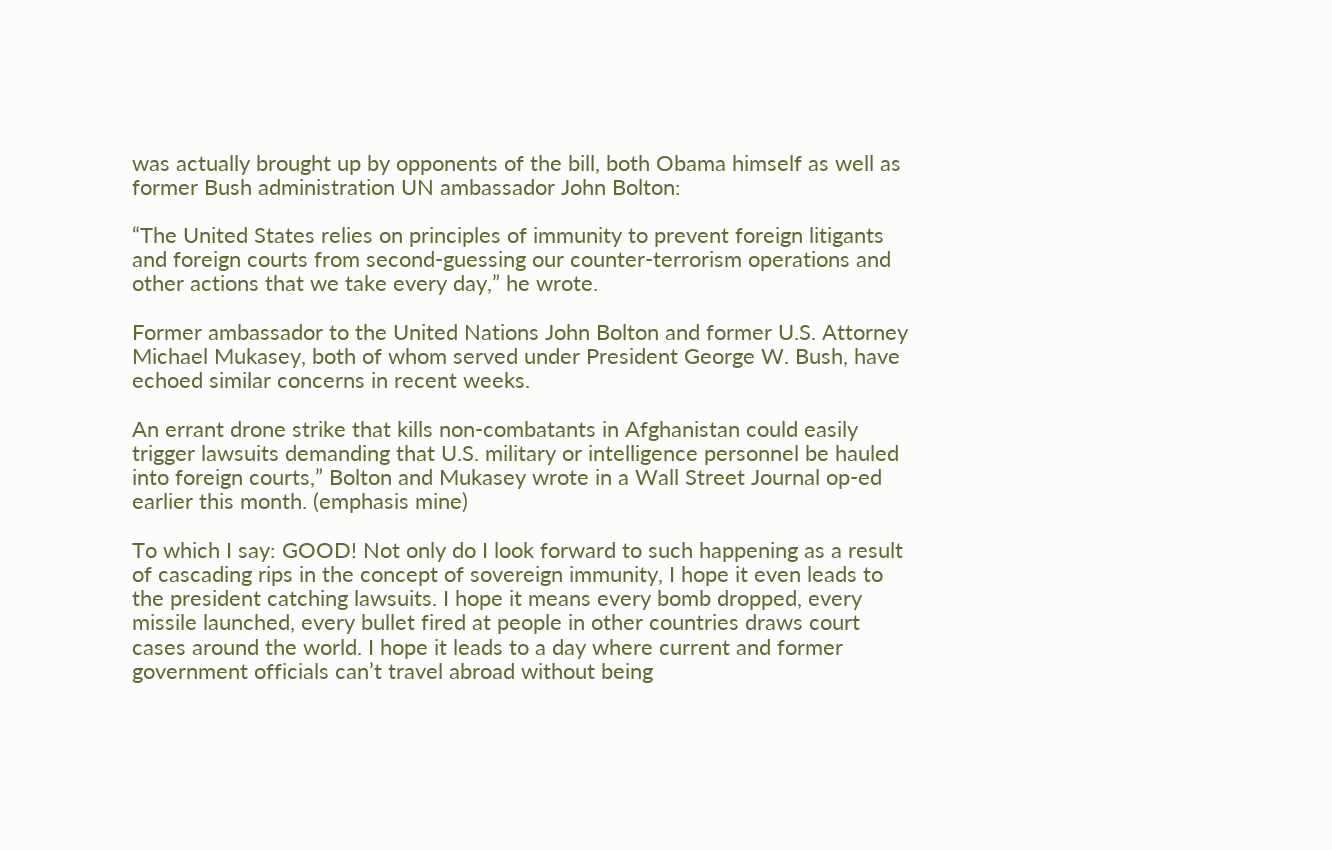was actually brought up by opponents of the bill, both Obama himself as well as former Bush administration UN ambassador John Bolton:

“The United States relies on principles of immunity to prevent foreign litigants and foreign courts from second-guessing our counter-terrorism operations and other actions that we take every day,” he wrote.

Former ambassador to the United Nations John Bolton and former U.S. Attorney Michael Mukasey, both of whom served under President George W. Bush, have echoed similar concerns in recent weeks.

An errant drone strike that kills non-combatants in Afghanistan could easily trigger lawsuits demanding that U.S. military or intelligence personnel be hauled into foreign courts,” Bolton and Mukasey wrote in a Wall Street Journal op-ed earlier this month. (emphasis mine)

To which I say: GOOD! Not only do I look forward to such happening as a result of cascading rips in the concept of sovereign immunity, I hope it even leads to the president catching lawsuits. I hope it means every bomb dropped, every missile launched, every bullet fired at people in other countries draws court cases around the world. I hope it leads to a day where current and former government officials can’t travel abroad without being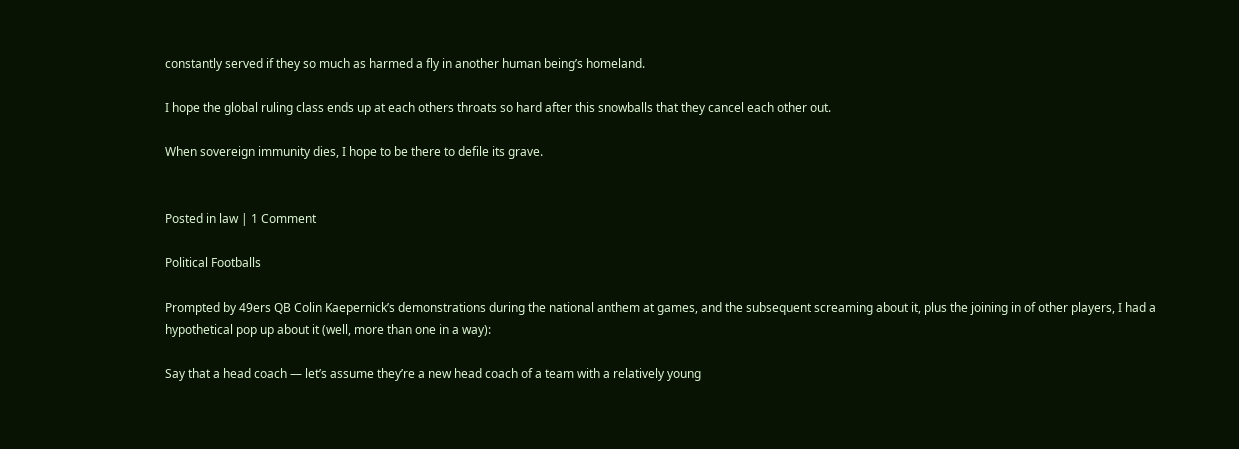constantly served if they so much as harmed a fly in another human being’s homeland.

I hope the global ruling class ends up at each others throats so hard after this snowballs that they cancel each other out.

When sovereign immunity dies, I hope to be there to defile its grave.


Posted in law | 1 Comment

Political Footballs

Prompted by 49ers QB Colin Kaepernick’s demonstrations during the national anthem at games, and the subsequent screaming about it, plus the joining in of other players, I had a hypothetical pop up about it (well, more than one in a way):

Say that a head coach — let’s assume they’re a new head coach of a team with a relatively young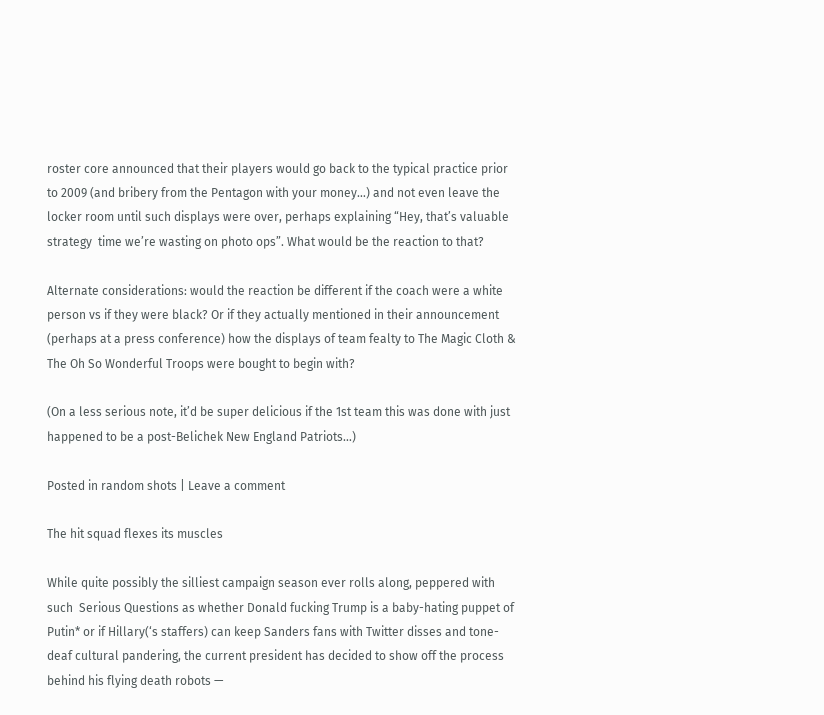roster core announced that their players would go back to the typical practice prior to 2009 (and bribery from the Pentagon with your money…) and not even leave the locker room until such displays were over, perhaps explaining “Hey, that’s valuable strategy  time we’re wasting on photo ops”. What would be the reaction to that?

Alternate considerations: would the reaction be different if the coach were a white person vs if they were black? Or if they actually mentioned in their announcement (perhaps at a press conference) how the displays of team fealty to The Magic Cloth & The Oh So Wonderful Troops were bought to begin with?

(On a less serious note, it’d be super delicious if the 1st team this was done with just happened to be a post-Belichek New England Patriots…)

Posted in random shots | Leave a comment

The hit squad flexes its muscles

While quite possibly the silliest campaign season ever rolls along, peppered with such  Serious Questions as whether Donald fucking Trump is a baby-hating puppet of Putin* or if Hillary(‘s staffers) can keep Sanders fans with Twitter disses and tone-deaf cultural pandering, the current president has decided to show off the process behind his flying death robots —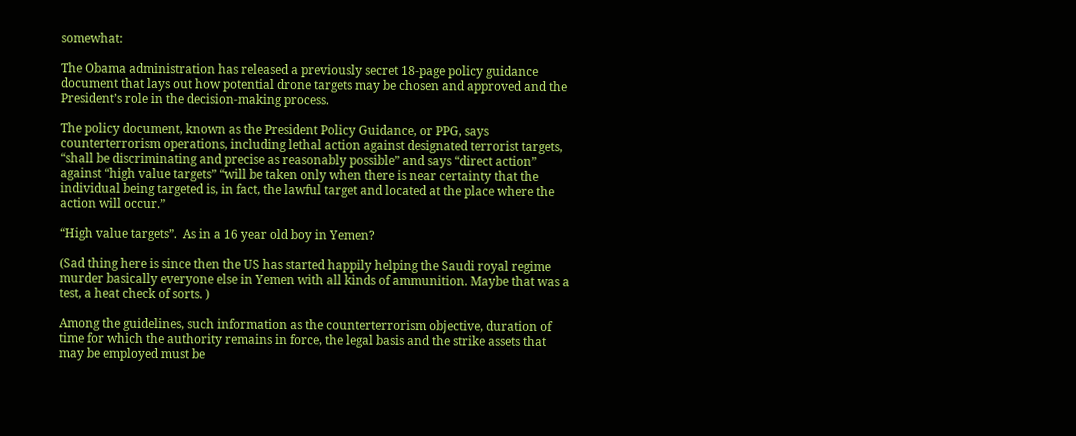somewhat:

The Obama administration has released a previously secret 18-page policy guidance document that lays out how potential drone targets may be chosen and approved and the President’s role in the decision-making process.

The policy document, known as the President Policy Guidance, or PPG, says counterterrorism operations, including lethal action against designated terrorist targets, “shall be discriminating and precise as reasonably possible” and says “direct action” against “high value targets” “will be taken only when there is near certainty that the individual being targeted is, in fact, the lawful target and located at the place where the action will occur.”

“High value targets”.  As in a 16 year old boy in Yemen?

(Sad thing here is since then the US has started happily helping the Saudi royal regime murder basically everyone else in Yemen with all kinds of ammunition. Maybe that was a test, a heat check of sorts. )

Among the guidelines, such information as the counterterrorism objective, duration of time for which the authority remains in force, the legal basis and the strike assets that may be employed must be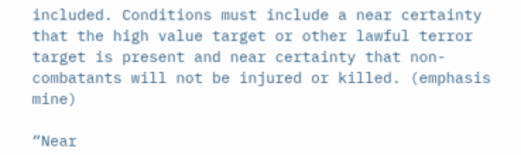included. Conditions must include a near certainty that the high value target or other lawful terror target is present and near certainty that non-combatants will not be injured or killed. (emphasis mine)

“Near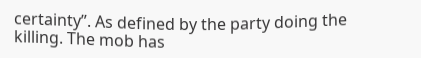certainty”. As defined by the party doing the killing. The mob has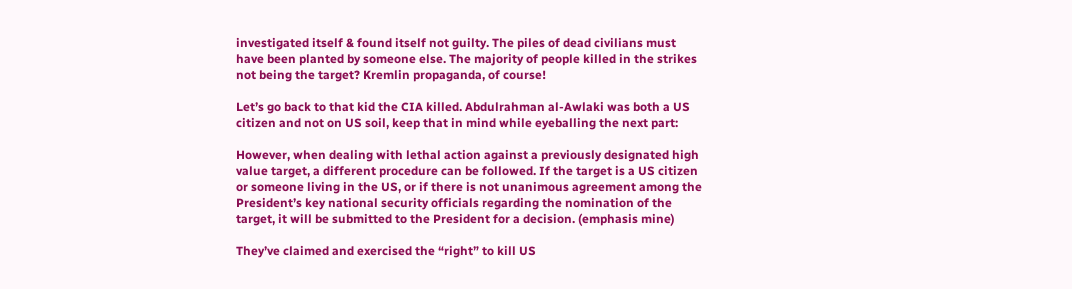investigated itself & found itself not guilty. The piles of dead civilians must have been planted by someone else. The majority of people killed in the strikes not being the target? Kremlin propaganda, of course!

Let’s go back to that kid the CIA killed. Abdulrahman al-Awlaki was both a US citizen and not on US soil, keep that in mind while eyeballing the next part:

However, when dealing with lethal action against a previously designated high value target, a different procedure can be followed. If the target is a US citizen or someone living in the US, or if there is not unanimous agreement among the President’s key national security officials regarding the nomination of the target, it will be submitted to the President for a decision. (emphasis mine)

They’ve claimed and exercised the “right” to kill US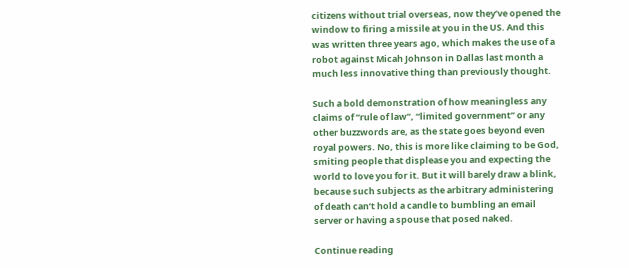citizens without trial overseas, now they’ve opened the window to firing a missile at you in the US. And this was written three years ago, which makes the use of a robot against Micah Johnson in Dallas last month a much less innovative thing than previously thought.

Such a bold demonstration of how meaningless any claims of “rule of law”, “limited government” or any other buzzwords are, as the state goes beyond even royal powers. No, this is more like claiming to be God, smiting people that displease you and expecting the world to love you for it. But it will barely draw a blink, because such subjects as the arbitrary administering of death can’t hold a candle to bumbling an email server or having a spouse that posed naked.

Continue reading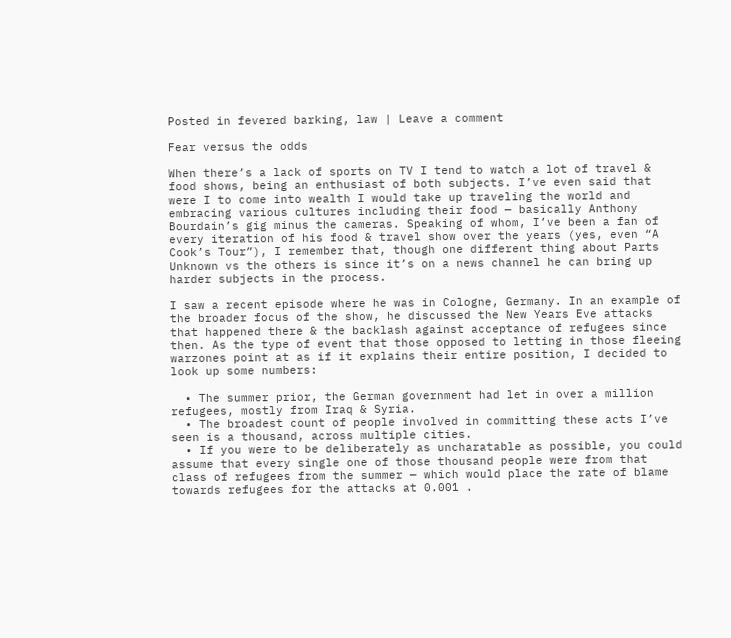Posted in fevered barking, law | Leave a comment

Fear versus the odds

When there’s a lack of sports on TV I tend to watch a lot of travel & food shows, being an enthusiast of both subjects. I’ve even said that were I to come into wealth I would take up traveling the world and embracing various cultures including their food — basically Anthony Bourdain’s gig minus the cameras. Speaking of whom, I’ve been a fan of every iteration of his food & travel show over the years (yes, even “A Cook’s Tour”), I remember that, though one different thing about Parts Unknown vs the others is since it’s on a news channel he can bring up harder subjects in the process.

I saw a recent episode where he was in Cologne, Germany. In an example of the broader focus of the show, he discussed the New Years Eve attacks that happened there & the backlash against acceptance of refugees since then. As the type of event that those opposed to letting in those fleeing warzones point at as if it explains their entire position, I decided to look up some numbers:

  • The summer prior, the German government had let in over a million  refugees, mostly from Iraq & Syria.
  • The broadest count of people involved in committing these acts I’ve seen is a thousand, across multiple cities.
  • If you were to be deliberately as uncharatable as possible, you could assume that every single one of those thousand people were from that class of refugees from the summer — which would place the rate of blame towards refugees for the attacks at 0.001 .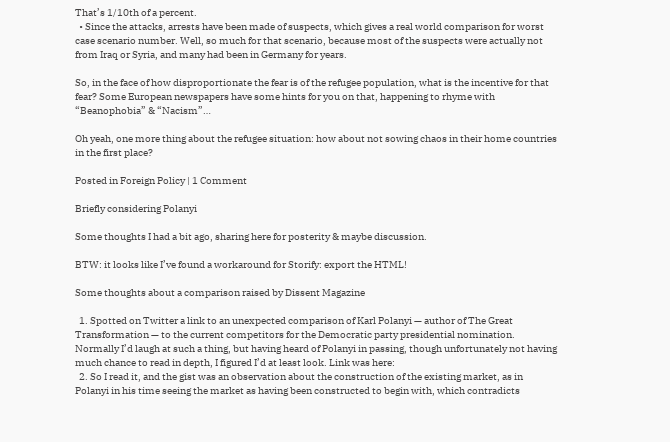That’s 1/10th of a percent.
  • Since the attacks, arrests have been made of suspects, which gives a real world comparison for worst case scenario number. Well, so much for that scenario, because most of the suspects were actually not from Iraq or Syria, and many had been in Germany for years.

So, in the face of how disproportionate the fear is of the refugee population, what is the incentive for that fear? Some European newspapers have some hints for you on that, happening to rhyme with “Beanophobia” & “Nacism”…

Oh yeah, one more thing about the refugee situation: how about not sowing chaos in their home countries in the first place?

Posted in Foreign Policy | 1 Comment

Briefly considering Polanyi

Some thoughts I had a bit ago, sharing here for posterity & maybe discussion.

BTW: it looks like I’ve found a workaround for Storify: export the HTML!

Some thoughts about a comparison raised by Dissent Magazine

  1. Spotted on Twitter a link to an unexpected comparison of Karl Polanyi — author of The Great Transformation — to the current competitors for the Democratic party presidential nomination. Normally I’d laugh at such a thing, but having heard of Polanyi in passing, though unfortunately not having much chance to read in depth, I figured I’d at least look. Link was here:
  2. So I read it, and the gist was an observation about the construction of the existing market, as in Polanyi in his time seeing the market as having been constructed to begin with, which contradicts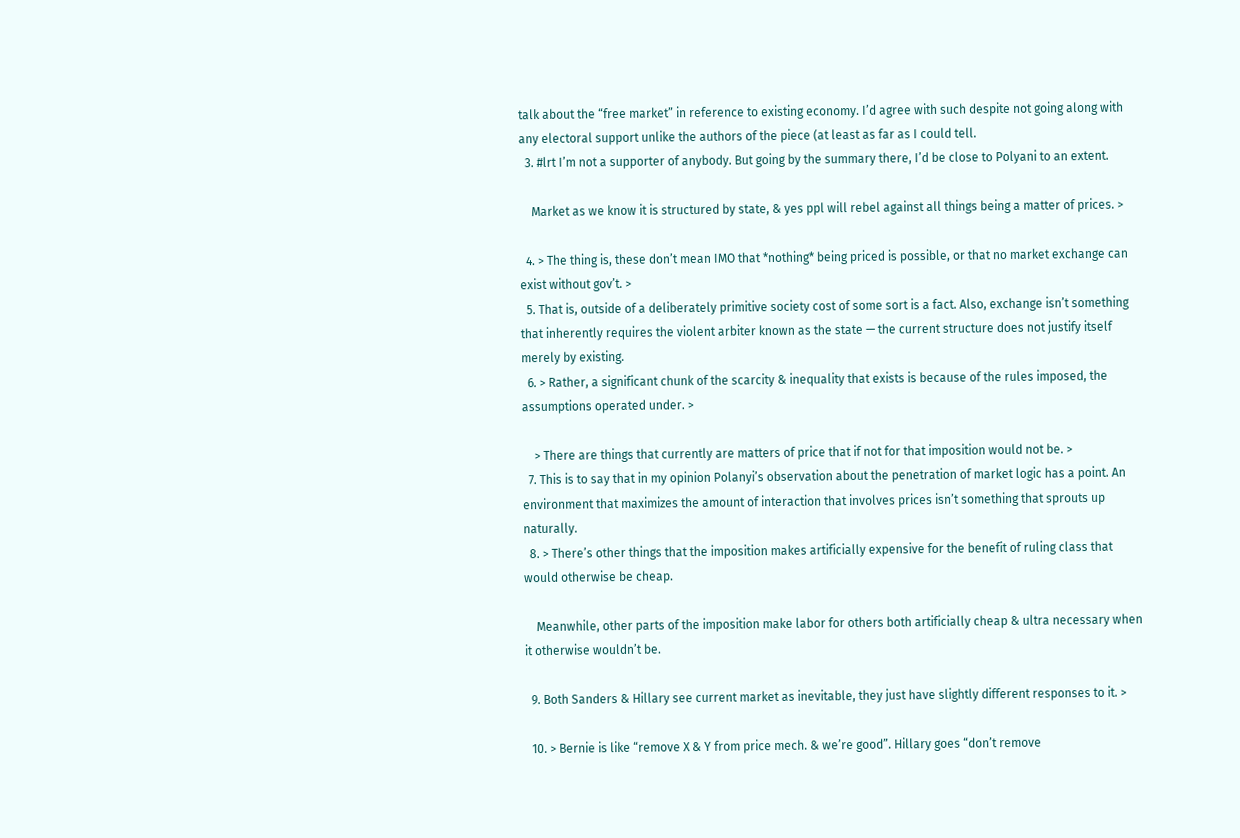talk about the “free market” in reference to existing economy. I’d agree with such despite not going along with any electoral support unlike the authors of the piece (at least as far as I could tell.
  3. #lrt I’m not a supporter of anybody. But going by the summary there, I’d be close to Polyani to an extent.

    Market as we know it is structured by state, & yes ppl will rebel against all things being a matter of prices. >

  4. > The thing is, these don’t mean IMO that *nothing* being priced is possible, or that no market exchange can exist without gov’t. >
  5. That is, outside of a deliberately primitive society cost of some sort is a fact. Also, exchange isn’t something that inherently requires the violent arbiter known as the state — the current structure does not justify itself merely by existing.
  6. > Rather, a significant chunk of the scarcity & inequality that exists is because of the rules imposed, the assumptions operated under. >

    > There are things that currently are matters of price that if not for that imposition would not be. >
  7. This is to say that in my opinion Polanyi’s observation about the penetration of market logic has a point. An environment that maximizes the amount of interaction that involves prices isn’t something that sprouts up naturally.
  8. > There’s other things that the imposition makes artificially expensive for the benefit of ruling class that would otherwise be cheap.

    Meanwhile, other parts of the imposition make labor for others both artificially cheap & ultra necessary when it otherwise wouldn’t be.

  9. Both Sanders & Hillary see current market as inevitable, they just have slightly different responses to it. >

  10. > Bernie is like “remove X & Y from price mech. & we’re good”. Hillary goes “don’t remove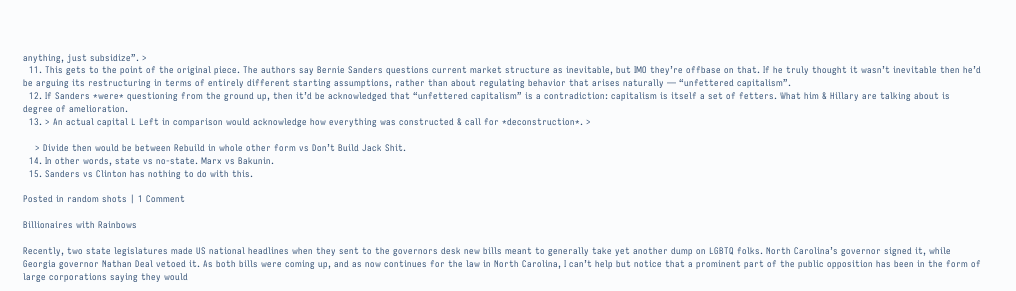anything, just subsidize”. >
  11. This gets to the point of the original piece. The authors say Bernie Sanders questions current market structure as inevitable, but IMO they’re offbase on that. If he truly thought it wasn’t inevitable then he’d be arguing its restructuring in terms of entirely different starting assumptions, rather than about regulating behavior that arises naturally — “unfettered capitalism”.
  12. If Sanders *were* questioning from the ground up, then it’d be acknowledged that “unfettered capitalism” is a contradiction: capitalism is itself a set of fetters. What him & Hillary are talking about is degree of amelioration.
  13. > An actual capital L Left in comparison would acknowledge how everything was constructed & call for *deconstruction*. >

    > Divide then would be between Rebuild in whole other form vs Don’t Build Jack Shit.
  14. In other words, state vs no-state. Marx vs Bakunin.
  15. Sanders vs Clinton has nothing to do with this.

Posted in random shots | 1 Comment

Billionaires with Rainbows

Recently, two state legislatures made US national headlines when they sent to the governors desk new bills meant to generally take yet another dump on LGBTQ folks. North Carolina’s governor signed it, while Georgia governor Nathan Deal vetoed it. As both bills were coming up, and as now continues for the law in North Carolina, I can’t help but notice that a prominent part of the public opposition has been in the form of large corporations saying they would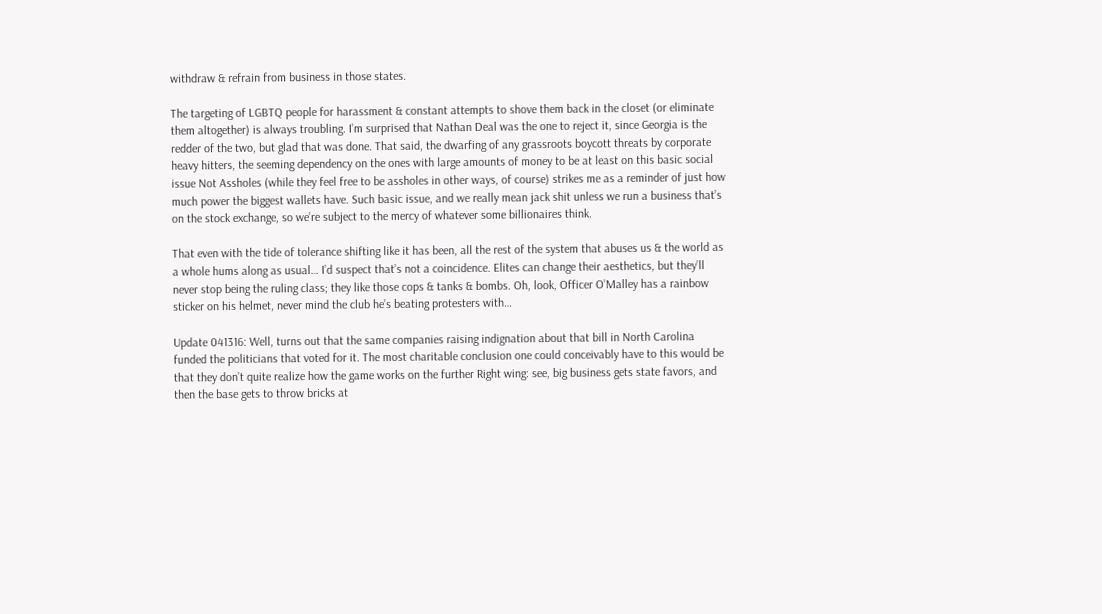withdraw & refrain from business in those states.

The targeting of LGBTQ people for harassment & constant attempts to shove them back in the closet (or eliminate them altogether) is always troubling. I’m surprised that Nathan Deal was the one to reject it, since Georgia is the redder of the two, but glad that was done. That said, the dwarfing of any grassroots boycott threats by corporate heavy hitters, the seeming dependency on the ones with large amounts of money to be at least on this basic social issue Not Assholes (while they feel free to be assholes in other ways, of course) strikes me as a reminder of just how much power the biggest wallets have. Such basic issue, and we really mean jack shit unless we run a business that’s on the stock exchange, so we’re subject to the mercy of whatever some billionaires think.

That even with the tide of tolerance shifting like it has been, all the rest of the system that abuses us & the world as a whole hums along as usual… I’d suspect that’s not a coincidence. Elites can change their aesthetics, but they’ll never stop being the ruling class; they like those cops & tanks & bombs. Oh, look, Officer O’Malley has a rainbow sticker on his helmet, never mind the club he’s beating protesters with…

Update 041316: Well, turns out that the same companies raising indignation about that bill in North Carolina funded the politicians that voted for it. The most charitable conclusion one could conceivably have to this would be that they don’t quite realize how the game works on the further Right wing: see, big business gets state favors, and then the base gets to throw bricks at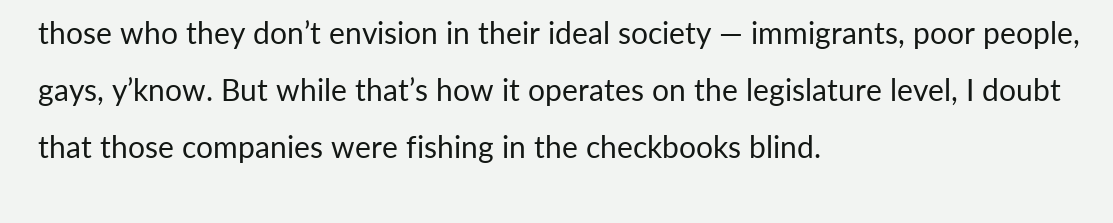those who they don’t envision in their ideal society — immigrants, poor people, gays, y’know. But while that’s how it operates on the legislature level, I doubt that those companies were fishing in the checkbooks blind.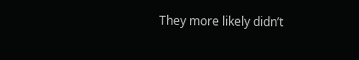They more likely didn’t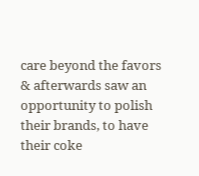care beyond the favors & afterwards saw an opportunity to polish their brands, to have their coke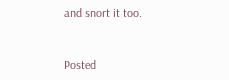and snort it too.



Posted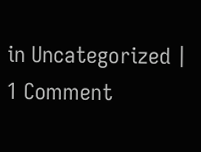in Uncategorized | 1 Comment